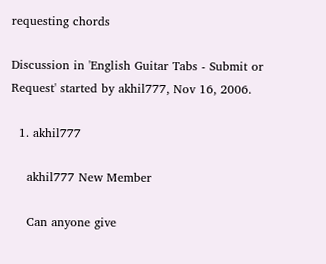requesting chords

Discussion in 'English Guitar Tabs - Submit or Request' started by akhil777, Nov 16, 2006.

  1. akhil777

    akhil777 New Member

    Can anyone give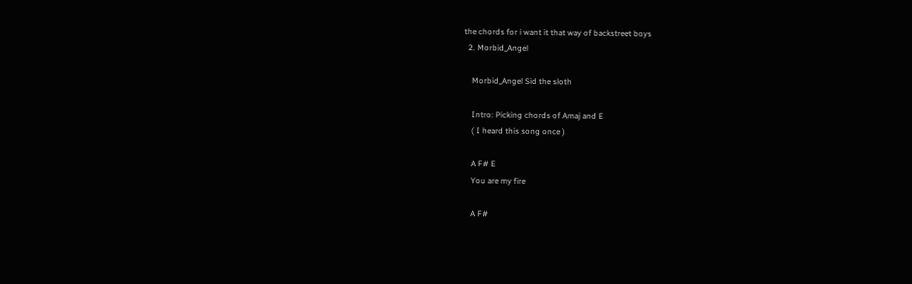the chords for i want it that way of backstreet boys
  2. Morbid_Angel

    Morbid_Angel Sid the sloth

    Intro: Picking chords of Amaj and E
    ( I heard this song once )

    A F# E
    You are my fire

    A F#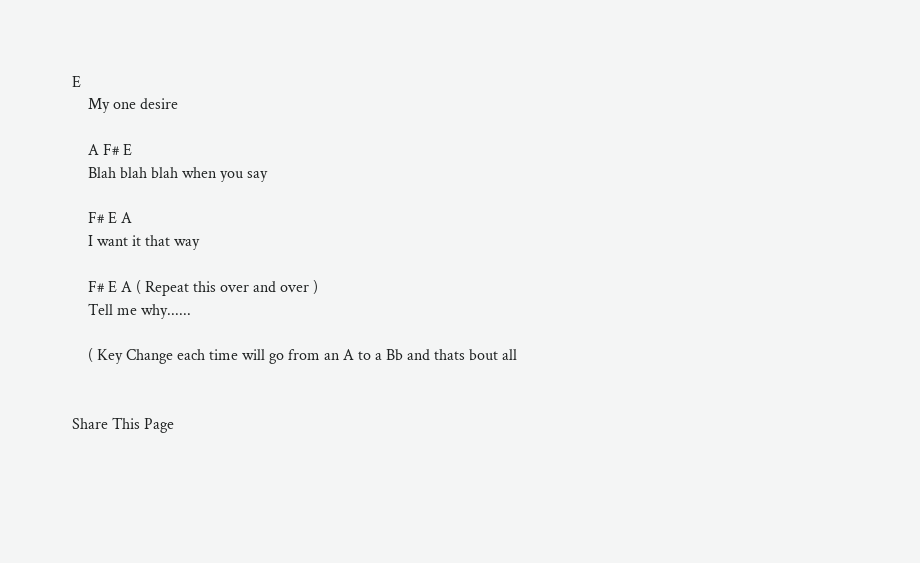E
    My one desire

    A F# E
    Blah blah blah when you say

    F# E A
    I want it that way

    F# E A ( Repeat this over and over )
    Tell me why......

    ( Key Change each time will go from an A to a Bb and thats bout all


Share This Page